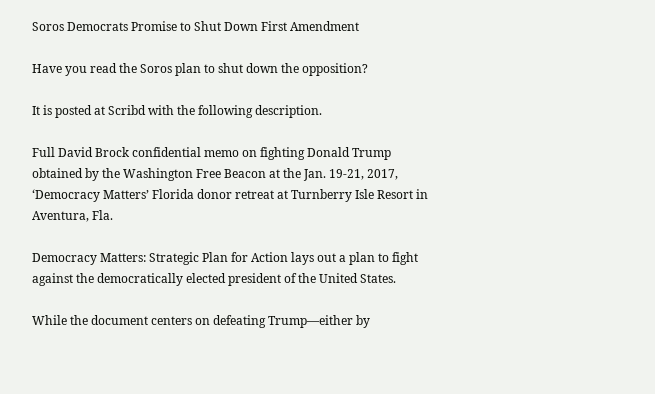Soros Democrats Promise to Shut Down First Amendment

Have you read the Soros plan to shut down the opposition?

It is posted at Scribd with the following description.

Full David Brock confidential memo on fighting Donald Trump obtained by the Washington Free Beacon at the Jan. 19-21, 2017, ‘Democracy Matters’ Florida donor retreat at Turnberry Isle Resort in Aventura, Fla.

Democracy Matters: Strategic Plan for Action lays out a plan to fight against the democratically elected president of the United States.

While the document centers on defeating Trump—either by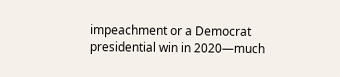impeachment or a Democrat presidential win in 2020—much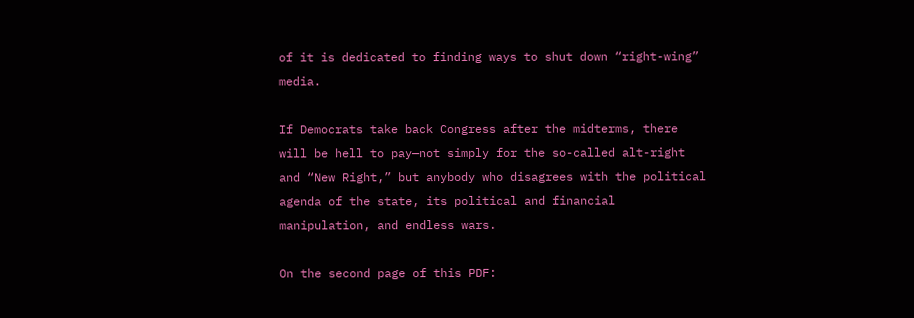of it is dedicated to finding ways to shut down “right-wing” media.

If Democrats take back Congress after the midterms, there will be hell to pay—not simply for the so-called alt-right and “New Right,” but anybody who disagrees with the political agenda of the state, its political and financial manipulation, and endless wars.

On the second page of this PDF: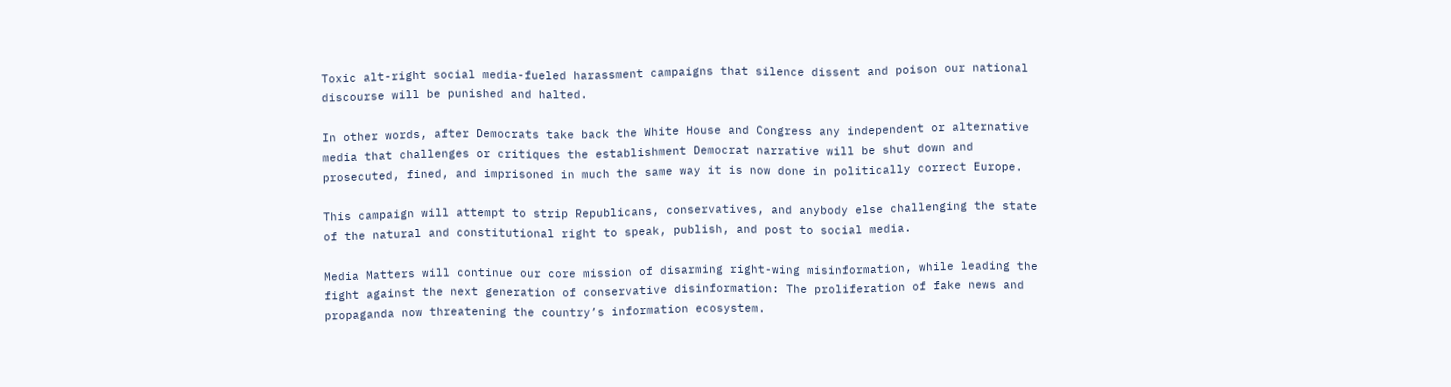Toxic alt-right social media-fueled harassment campaigns that silence dissent and poison our national discourse will be punished and halted.

In other words, after Democrats take back the White House and Congress any independent or alternative media that challenges or critiques the establishment Democrat narrative will be shut down and prosecuted, fined, and imprisoned in much the same way it is now done in politically correct Europe.

This campaign will attempt to strip Republicans, conservatives, and anybody else challenging the state of the natural and constitutional right to speak, publish, and post to social media.

Media Matters will continue our core mission of disarming right-wing misinformation, while leading the fight against the next generation of conservative disinformation: The proliferation of fake news and propaganda now threatening the country’s information ecosystem.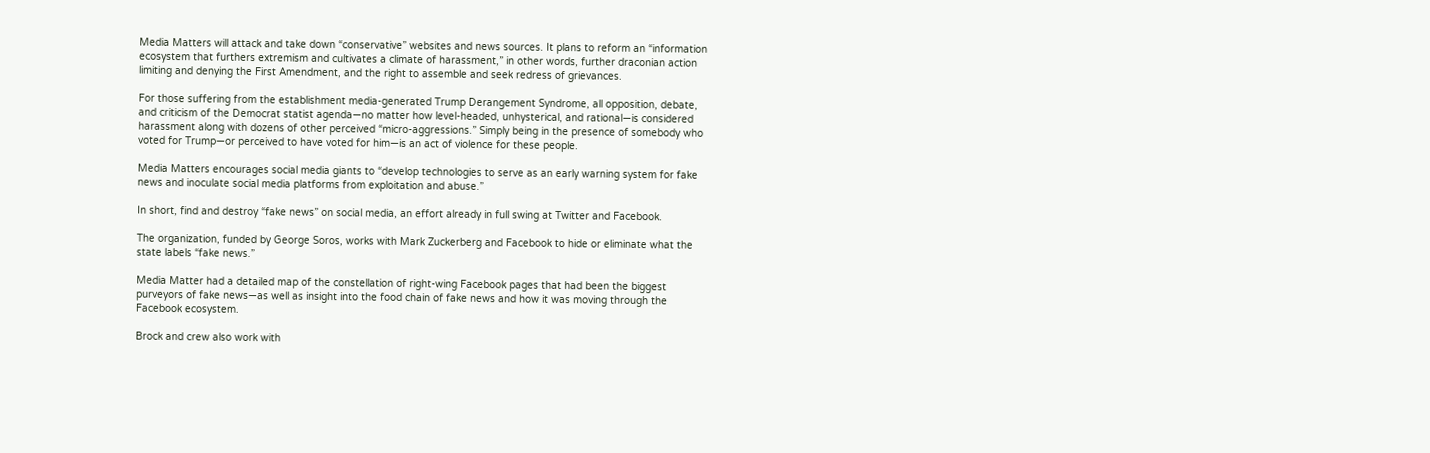Media Matters will attack and take down “conservative” websites and news sources. It plans to reform an “information ecosystem that furthers extremism and cultivates a climate of harassment,” in other words, further draconian action limiting and denying the First Amendment, and the right to assemble and seek redress of grievances.

For those suffering from the establishment media-generated Trump Derangement Syndrome, all opposition, debate, and criticism of the Democrat statist agenda—no matter how level-headed, unhysterical, and rational—is considered harassment along with dozens of other perceived “micro-aggressions.” Simply being in the presence of somebody who voted for Trump—or perceived to have voted for him—is an act of violence for these people.

Media Matters encourages social media giants to “develop technologies to serve as an early warning system for fake news and inoculate social media platforms from exploitation and abuse.”

In short, find and destroy “fake news” on social media, an effort already in full swing at Twitter and Facebook.

The organization, funded by George Soros, works with Mark Zuckerberg and Facebook to hide or eliminate what the state labels “fake news.”

Media Matter had a detailed map of the constellation of right-wing Facebook pages that had been the biggest purveyors of fake news—as well as insight into the food chain of fake news and how it was moving through the Facebook ecosystem.

Brock and crew also work with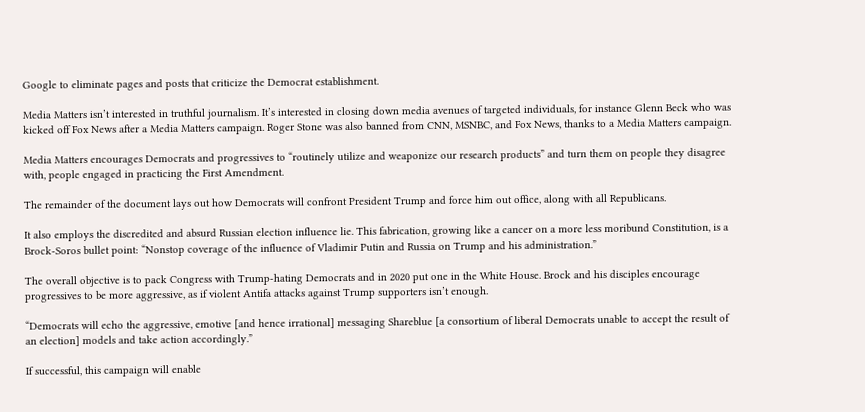Google to eliminate pages and posts that criticize the Democrat establishment.

Media Matters isn’t interested in truthful journalism. It’s interested in closing down media avenues of targeted individuals, for instance Glenn Beck who was kicked off Fox News after a Media Matters campaign. Roger Stone was also banned from CNN, MSNBC, and Fox News, thanks to a Media Matters campaign.

Media Matters encourages Democrats and progressives to “routinely utilize and weaponize our research products” and turn them on people they disagree with, people engaged in practicing the First Amendment.

The remainder of the document lays out how Democrats will confront President Trump and force him out office, along with all Republicans.

It also employs the discredited and absurd Russian election influence lie. This fabrication, growing like a cancer on a more less moribund Constitution, is a Brock-Soros bullet point: “Nonstop coverage of the influence of Vladimir Putin and Russia on Trump and his administration.”

The overall objective is to pack Congress with Trump-hating Democrats and in 2020 put one in the White House. Brock and his disciples encourage progressives to be more aggressive, as if violent Antifa attacks against Trump supporters isn’t enough.

“Democrats will echo the aggressive, emotive [and hence irrational] messaging Shareblue [a consortium of liberal Democrats unable to accept the result of an election] models and take action accordingly.”

If successful, this campaign will enable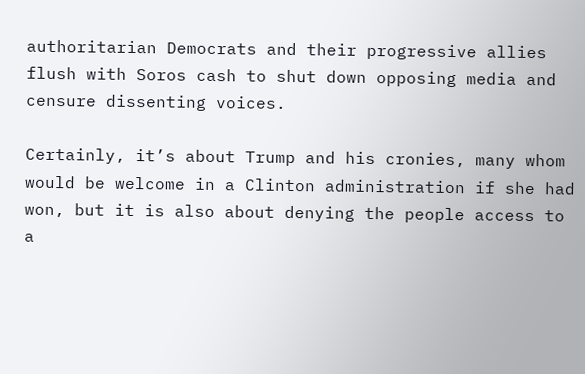authoritarian Democrats and their progressive allies flush with Soros cash to shut down opposing media and censure dissenting voices.

Certainly, it’s about Trump and his cronies, many whom would be welcome in a Clinton administration if she had won, but it is also about denying the people access to a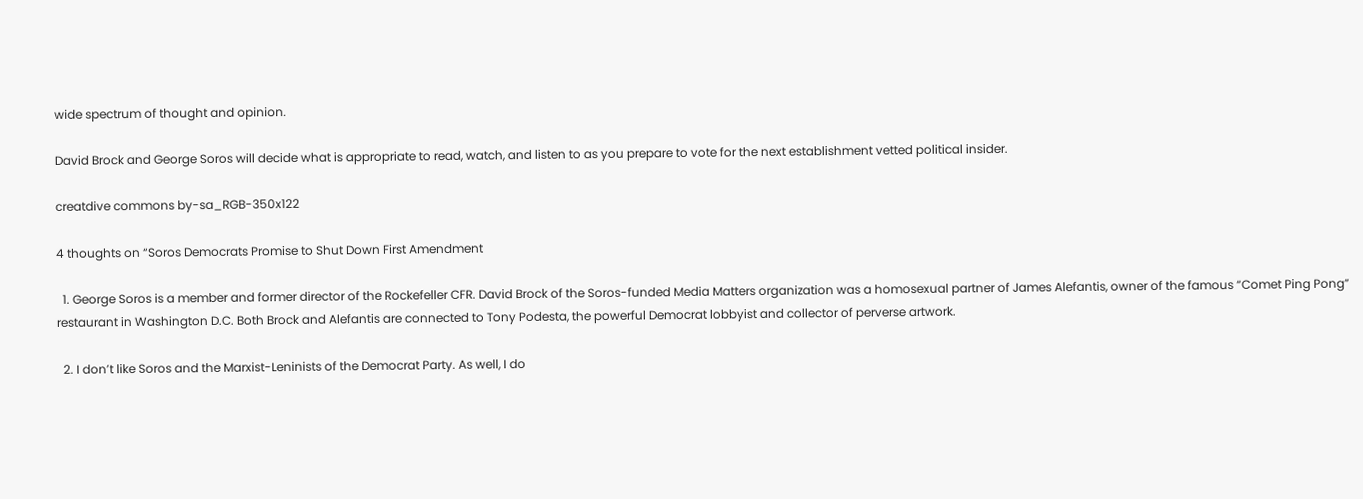wide spectrum of thought and opinion.

David Brock and George Soros will decide what is appropriate to read, watch, and listen to as you prepare to vote for the next establishment vetted political insider.

creatdive commons by-sa_RGB-350x122

4 thoughts on “Soros Democrats Promise to Shut Down First Amendment

  1. George Soros is a member and former director of the Rockefeller CFR. David Brock of the Soros-funded Media Matters organization was a homosexual partner of James Alefantis, owner of the famous “Comet Ping Pong” restaurant in Washington D.C. Both Brock and Alefantis are connected to Tony Podesta, the powerful Democrat lobbyist and collector of perverse artwork.

  2. I don’t like Soros and the Marxist-Leninists of the Democrat Party. As well, I do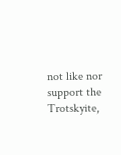not like nor support the Trotskyite,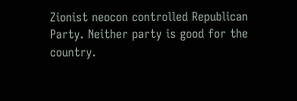Zionist neocon controlled Republican Party. Neither party is good for the country.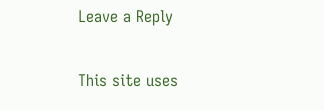Leave a Reply

This site uses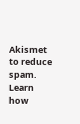Akismet to reduce spam. Learn how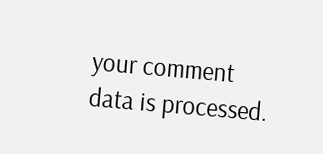your comment data is processed.